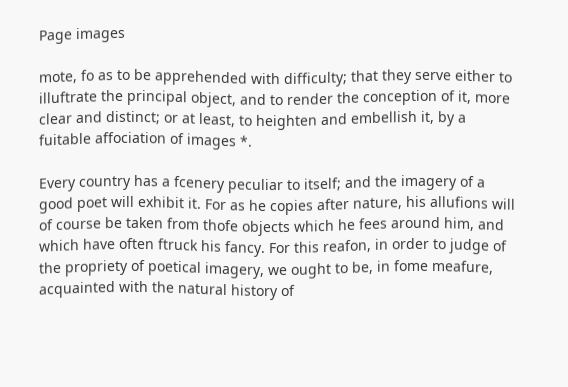Page images

mote, fo as to be apprehended with difficulty; that they serve either to illuftrate the principal object, and to render the conception of it, more clear and distinct; or at least, to heighten and embellish it, by a fuitable affociation of images *.

Every country has a fcenery peculiar to itself; and the imagery of a good poet will exhibit it. For as he copies after nature, his allufions will of course be taken from thofe objects which he fees around him, and which have often ftruck his fancy. For this reafon, in order to judge of the propriety of poetical imagery, we ought to be, in fome meafure, acquainted with the natural history of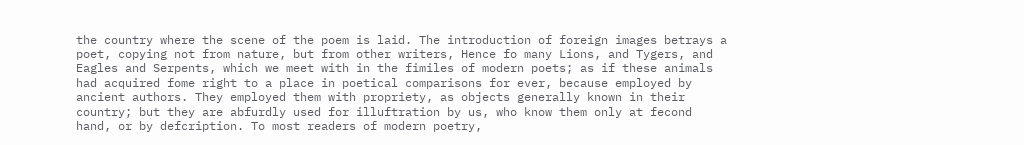the country where the scene of the poem is laid. The introduction of foreign images betrays a poet, copying not from nature, but from other writers, Hence fo many Lions, and Tygers, and Eagles and Serpents, which we meet with in the fimiles of modern poets; as if these animals had acquired fome right to a place in poetical comparisons for ever, because employed by ancient authors. They employed them with propriety, as objects generally known in their country; but they are abfurdly used for illuftration by us, who know them only at fecond hand, or by defcription. To most readers of modern poetry,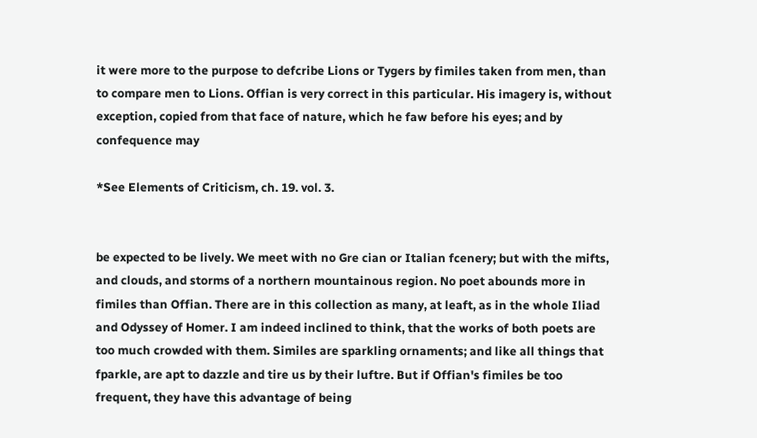it were more to the purpose to defcribe Lions or Tygers by fimiles taken from men, than to compare men to Lions. Offian is very correct in this particular. His imagery is, without exception, copied from that face of nature, which he faw before his eyes; and by confequence may

*See Elements of Criticism, ch. 19. vol. 3.


be expected to be lively. We meet with no Gre cian or Italian fcenery; but with the mifts, and clouds, and storms of a northern mountainous region. No poet abounds more in fimiles than Offian. There are in this collection as many, at leaft, as in the whole Iliad and Odyssey of Homer. I am indeed inclined to think, that the works of both poets are too much crowded with them. Similes are sparkling ornaments; and like all things that fparkle, are apt to dazzle and tire us by their luftre. But if Offian's fimiles be too frequent, they have this advantage of being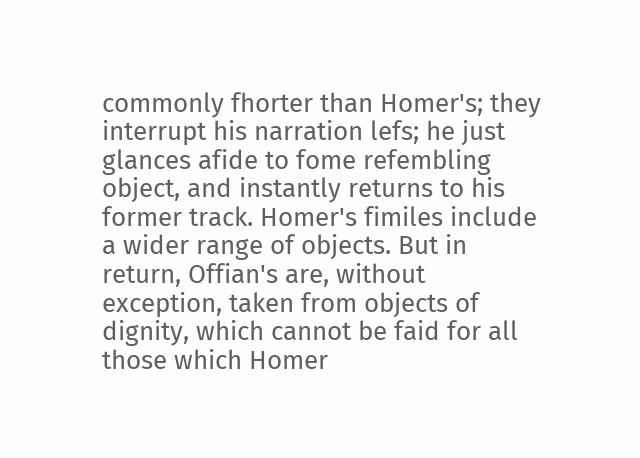commonly fhorter than Homer's; they interrupt his narration lefs; he just glances afide to fome refembling object, and instantly returns to his former track. Homer's fimiles include a wider range of objects. But in return, Offian's are, without exception, taken from objects of dignity, which cannot be faid for all those which Homer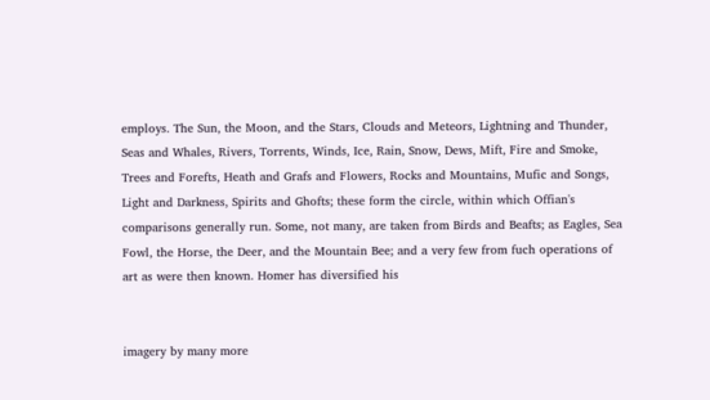employs. The Sun, the Moon, and the Stars, Clouds and Meteors, Lightning and Thunder, Seas and Whales, Rivers, Torrents, Winds, Ice, Rain, Snow, Dews, Mift, Fire and Smoke, Trees and Forefts, Heath and Grafs and Flowers, Rocks and Mountains, Mufic and Songs, Light and Darkness, Spirits and Ghofts; these form the circle, within which Offian's comparisons generally run. Some, not many, are taken from Birds and Beafts; as Eagles, Sea Fowl, the Horse, the Deer, and the Mountain Bee; and a very few from fuch operations of art as were then known. Homer has diversified his


imagery by many more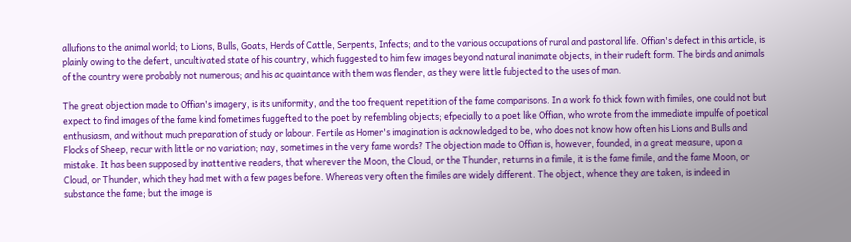allufions to the animal world; to Lions, Bulls, Goats, Herds of Cattle, Serpents, Infects; and to the various occupations of rural and pastoral life. Offian's defect in this article, is plainly owing to the defert, uncultivated state of his country, which fuggested to him few images beyond natural inanimate objects, in their rudeft form. The birds and animals of the country were probably not numerous; and his ac quaintance with them was flender, as they were little fubjected to the uses of man.

The great objection made to Offian's imagery, is its uniformity, and the too frequent repetition of the fame comparisons. In a work fo thick fown with fimiles, one could not but expect to find images of the fame kind fometimes fuggefted to the poet by refembling objects; efpecially to a poet like Offian, who wrote from the immediate impulfe of poetical enthusiasm, and without much preparation of study or labour. Fertile as Homer's imagination is acknowledged to be, who does not know how often his Lions and Bulls and Flocks of Sheep, recur with little or no variation; nay, sometimes in the very fame words? The objection made to Offian is, however, founded, in a great measure, upon a mistake. It has been supposed by inattentive readers, that wherever the Moon, the Cloud, or the Thunder, returns in a fimile, it is the fame fimile, and the fame Moon, or Cloud, or Thunder, which they had met with a few pages before. Whereas very often the fimiles are widely different. The object, whence they are taken, is indeed in substance the fame; but the image is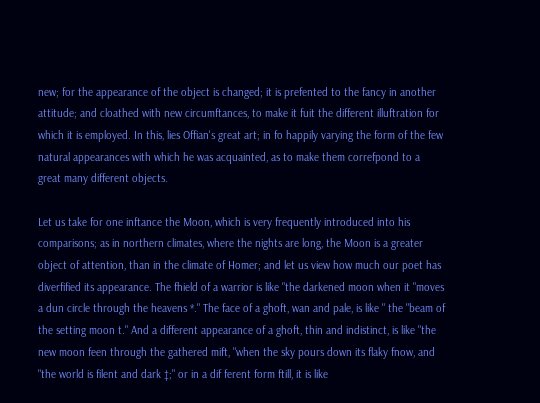new; for the appearance of the object is changed; it is prefented to the fancy in another attitude; and cloathed with new circumftances, to make it fuit the different illuftration for which it is employed. In this, lies Offian's great art; in fo happily varying the form of the few natural appearances with which he was acquainted, as to make them correfpond to a great many different objects.

Let us take for one inftance the Moon, which is very frequently introduced into his comparisons; as in northern climates, where the nights are long, the Moon is a greater object of attention, than in the climate of Homer; and let us view how much our poet has diverfified its appearance. The fhield of a warrior is like "the darkened moon when it "moves a dun circle through the heavens *." The face of a ghoft, wan and pale, is like " the "beam of the setting moon t." And a different appearance of a ghoft, thin and indistinct, is like "the new moon feen through the gathered mift, "when the sky pours down its flaky fnow, and "the world is filent and dark ‡;" or in a dif ferent form ftill, it is like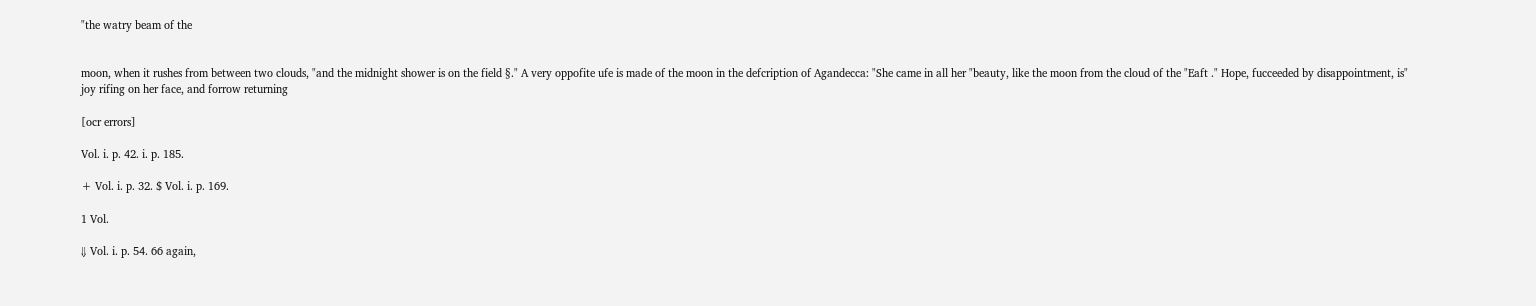"the watry beam of the


moon, when it rushes from between two clouds, "and the midnight shower is on the field §." A very oppofite ufe is made of the moon in the defcription of Agandecca: "She came in all her "beauty, like the moon from the cloud of the "Eaft ." Hope, fucceeded by disappointment, is" joy rifing on her face, and forrow returning

[ocr errors]

Vol. i. p. 42. i. p. 185.

+ Vol. i. p. 32. $ Vol. i. p. 169.

1 Vol.

⇓ Vol. i. p. 54. 66 again,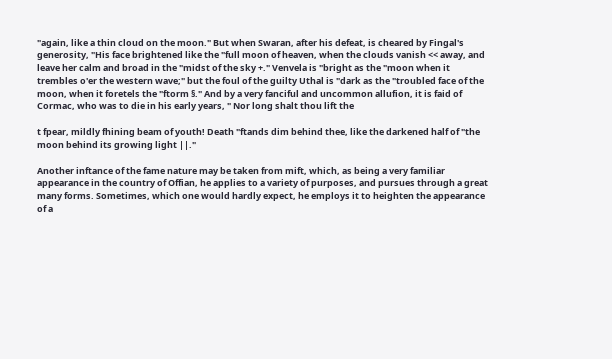"again, like a thin cloud on the moon." But when Swaran, after his defeat, is cheared by Fingal's generosity, "His face brightened like the "full moon of heaven, when the clouds vanish << away, and leave her calm and broad in the "midst of the sky +." Venvela is "bright as the "moon when it trembles o'er the western wave;" but the foul of the guilty Uthal is "dark as the "troubled face of the moon, when it foretels the "ftorm §." And by a very fanciful and uncommon allufion, it is faid of Cormac, who was to die in his early years, " Nor long shalt thou lift the

t fpear, mildly fhining beam of youth! Death "ftands dim behind thee, like the darkened half of "the moon behind its growing light ||."

Another inftance of the fame nature may be taken from mift, which, as being a very familiar appearance in the country of Offian, he applies to a variety of purposes, and pursues through a great many forms. Sometimes, which one would hardly expect, he employs it to heighten the appearance of a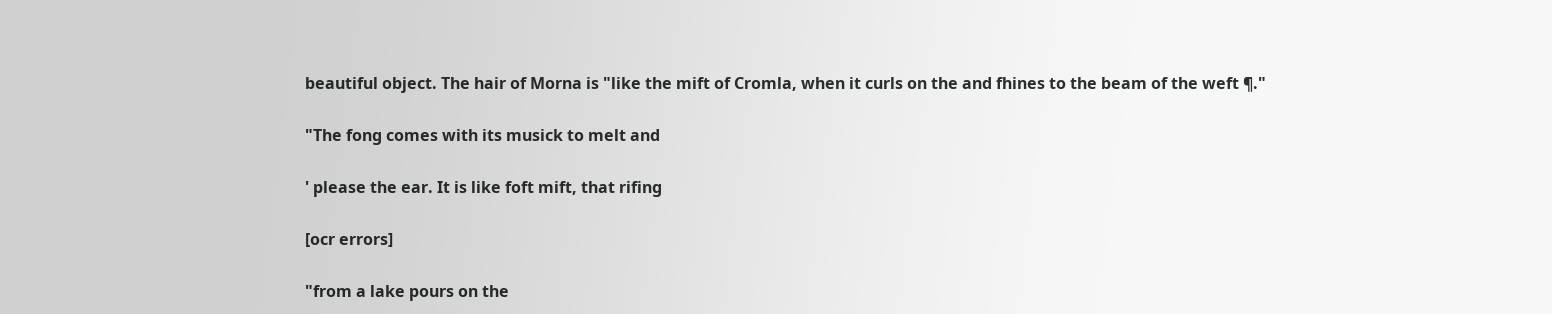beautiful object. The hair of Morna is "like the mift of Cromla, when it curls on the and fhines to the beam of the weft ¶."

"The fong comes with its musick to melt and

' please the ear. It is like foft mift, that rifing

[ocr errors]

"from a lake pours on the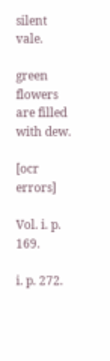silent vale.

green flowers are filled with dew.

[ocr errors]

Vol. i. p. 169.

i. p. 272.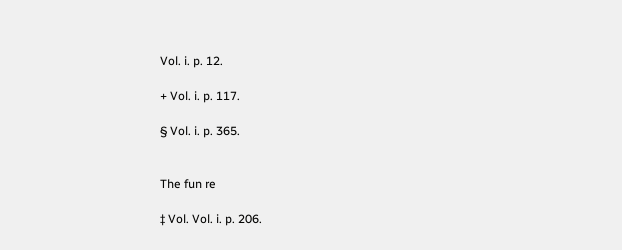Vol. i. p. 12.

+ Vol. i. p. 117.

§ Vol. i. p. 365.


The fun re

‡ Vol. Vol. i. p. 206.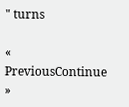" turns

« PreviousContinue »